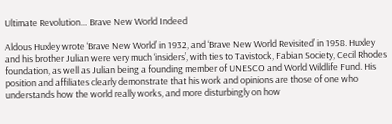Ultimate Revolution… Brave New World Indeed

Aldous Huxley wrote ‘Brave New World’ in 1932, and ‘Brave New World Revisited’ in 1958. Huxley and his brother Julian were very much ‘insiders’, with ties to Tavistock, Fabian Society, Cecil Rhodes foundation, as well as Julian being a founding member of UNESCO and World Wildlife Fund. His position and affiliates clearly demonstrate that his work and opinions are those of one who understands how the world really works, and more disturbingly on how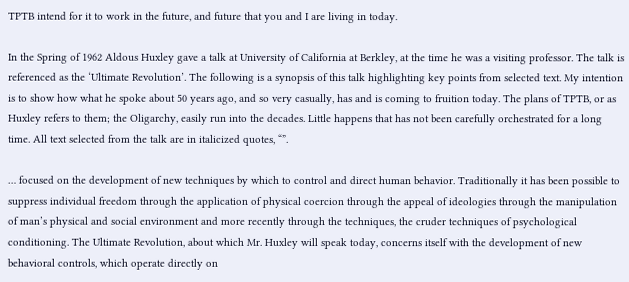TPTB intend for it to work in the future, and future that you and I are living in today.

In the Spring of 1962 Aldous Huxley gave a talk at University of California at Berkley, at the time he was a visiting professor. The talk is referenced as the ‘Ultimate Revolution’. The following is a synopsis of this talk highlighting key points from selected text. My intention is to show how what he spoke about 50 years ago, and so very casually, has and is coming to fruition today. The plans of TPTB, or as Huxley refers to them; the Oligarchy, easily run into the decades. Little happens that has not been carefully orchestrated for a long time. All text selected from the talk are in italicized quotes, “”.

… focused on the development of new techniques by which to control and direct human behavior. Traditionally it has been possible to suppress individual freedom through the application of physical coercion through the appeal of ideologies through the manipulation of man’s physical and social environment and more recently through the techniques, the cruder techniques of psychological conditioning. The Ultimate Revolution, about which Mr. Huxley will speak today, concerns itself with the development of new behavioral controls, which operate directly on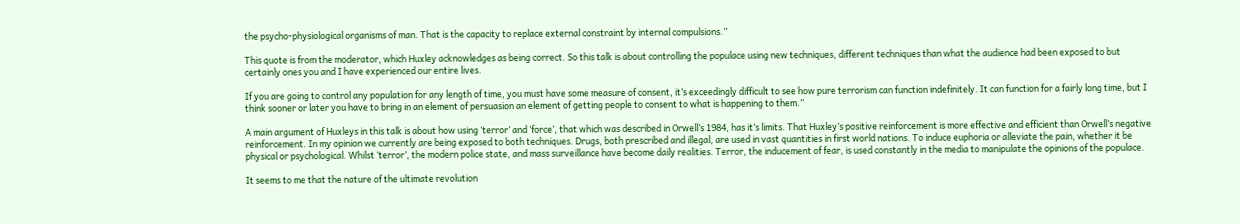the psycho-physiological organisms of man. That is the capacity to replace external constraint by internal compulsions.”

This quote is from the moderator, which Huxley acknowledges as being correct. So this talk is about controlling the populace using new techniques, different techniques than what the audience had been exposed to but certainly ones you and I have experienced our entire lives.

If you are going to control any population for any length of time, you must have some measure of consent, it’s exceedingly difficult to see how pure terrorism can function indefinitely. It can function for a fairly long time, but I think sooner or later you have to bring in an element of persuasion an element of getting people to consent to what is happening to them.”

A main argument of Huxleys in this talk is about how using ‘terror’ and ‘force’, that which was described in Orwell’s 1984, has it’s limits. That Huxley’s positive reinforcement is more effective and efficient than Orwell’s negative reinforcement. In my opinion we currently are being exposed to both techniques. Drugs, both prescribed and illegal, are used in vast quantities in first world nations. To induce euphoria or alleviate the pain, whether it be physical or psychological. Whilst ‘terror’, the modern police state, and mass surveillance have become daily realities. Terror, the inducement of fear, is used constantly in the media to manipulate the opinions of the populace.

It seems to me that the nature of the ultimate revolution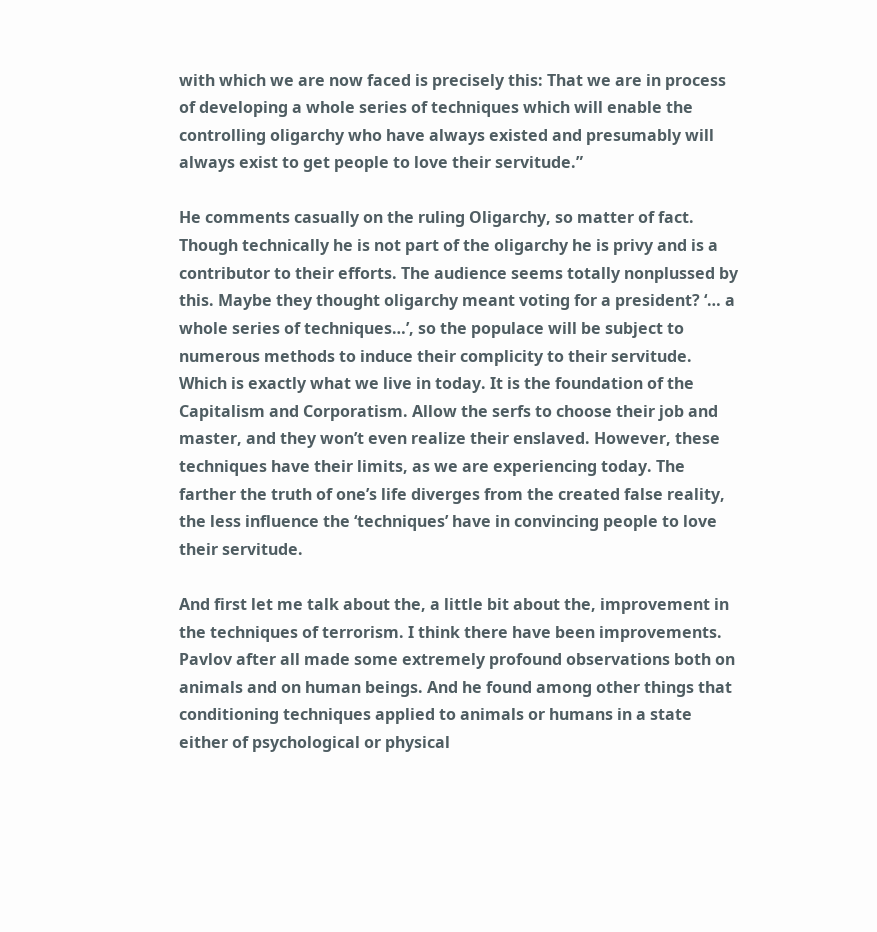with which we are now faced is precisely this: That we are in process of developing a whole series of techniques which will enable the controlling oligarchy who have always existed and presumably will always exist to get people to love their servitude.”

He comments casually on the ruling Oligarchy, so matter of fact. Though technically he is not part of the oligarchy he is privy and is a contributor to their efforts. The audience seems totally nonplussed by this. Maybe they thought oligarchy meant voting for a president? ‘… a whole series of techniques…’, so the populace will be subject to numerous methods to induce their complicity to their servitude. Which is exactly what we live in today. It is the foundation of the Capitalism and Corporatism. Allow the serfs to choose their job and master, and they won’t even realize their enslaved. However, these techniques have their limits, as we are experiencing today. The farther the truth of one’s life diverges from the created false reality, the less influence the ‘techniques’ have in convincing people to love their servitude.

And first let me talk about the, a little bit about the, improvement in the techniques of terrorism. I think there have been improvements. Pavlov after all made some extremely profound observations both on animals and on human beings. And he found among other things that conditioning techniques applied to animals or humans in a state either of psychological or physical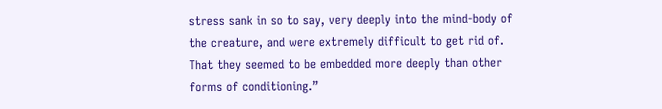stress sank in so to say, very deeply into the mind-body of the creature, and were extremely difficult to get rid of. That they seemed to be embedded more deeply than other forms of conditioning.”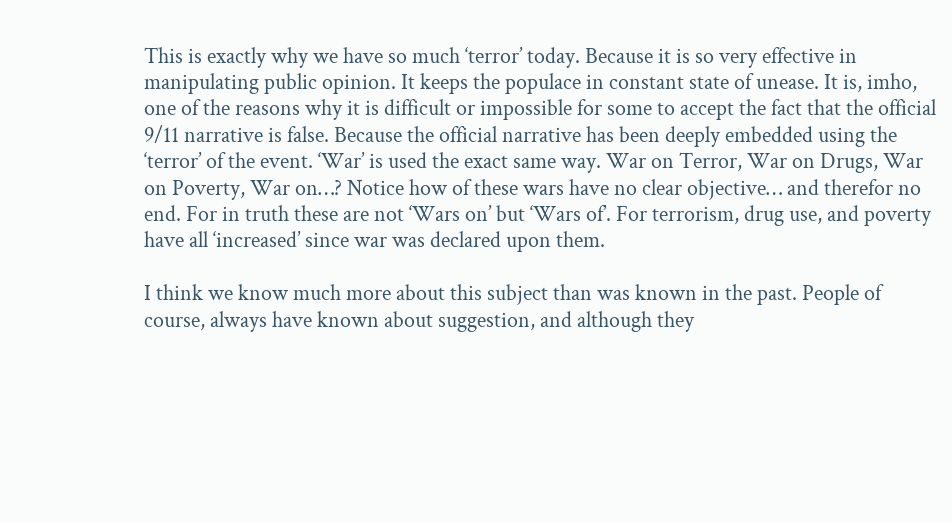This is exactly why we have so much ‘terror’ today. Because it is so very effective in manipulating public opinion. It keeps the populace in constant state of unease. It is, imho, one of the reasons why it is difficult or impossible for some to accept the fact that the official 9/11 narrative is false. Because the official narrative has been deeply embedded using the ‘terror’ of the event. ‘War’ is used the exact same way. War on Terror, War on Drugs, War on Poverty, War on…? Notice how of these wars have no clear objective… and therefor no end. For in truth these are not ‘Wars on’ but ‘Wars of’. For terrorism, drug use, and poverty have all ‘increased’ since war was declared upon them.

I think we know much more about this subject than was known in the past. People of course, always have known about suggestion, and although they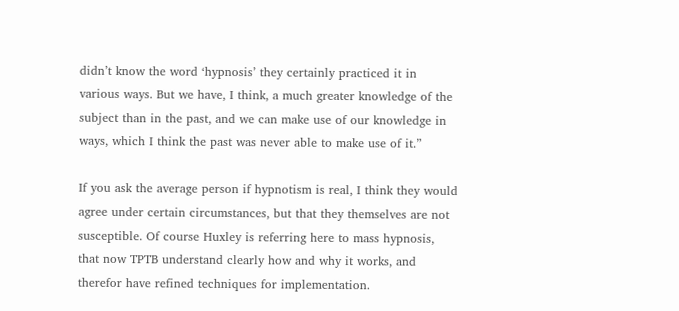didn’t know the word ‘hypnosis’ they certainly practiced it in various ways. But we have, I think, a much greater knowledge of the subject than in the past, and we can make use of our knowledge in ways, which I think the past was never able to make use of it.”

If you ask the average person if hypnotism is real, I think they would agree under certain circumstances, but that they themselves are not susceptible. Of course Huxley is referring here to mass hypnosis, that now TPTB understand clearly how and why it works, and therefor have refined techniques for implementation.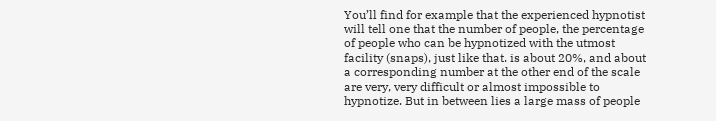You’ll find for example that the experienced hypnotist will tell one that the number of people, the percentage of people who can be hypnotized with the utmost facility (snaps), just like that. is about 20%, and about a corresponding number at the other end of the scale are very, very difficult or almost impossible to hypnotize. But in between lies a large mass of people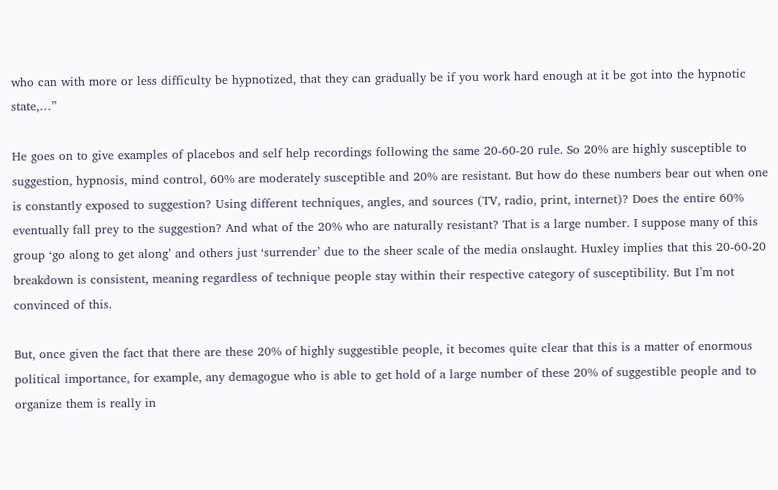who can with more or less difficulty be hypnotized, that they can gradually be if you work hard enough at it be got into the hypnotic state,…”

He goes on to give examples of placebos and self help recordings following the same 20-60-20 rule. So 20% are highly susceptible to suggestion, hypnosis, mind control, 60% are moderately susceptible and 20% are resistant. But how do these numbers bear out when one is constantly exposed to suggestion? Using different techniques, angles, and sources (TV, radio, print, internet)? Does the entire 60% eventually fall prey to the suggestion? And what of the 20% who are naturally resistant? That is a large number. I suppose many of this group ‘go along to get along’ and others just ‘surrender’ due to the sheer scale of the media onslaught. Huxley implies that this 20-60-20 breakdown is consistent, meaning regardless of technique people stay within their respective category of susceptibility. But I’m not convinced of this.

But, once given the fact that there are these 20% of highly suggestible people, it becomes quite clear that this is a matter of enormous political importance, for example, any demagogue who is able to get hold of a large number of these 20% of suggestible people and to organize them is really in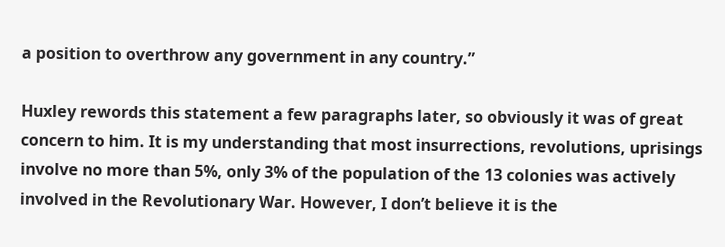a position to overthrow any government in any country.”

Huxley rewords this statement a few paragraphs later, so obviously it was of great concern to him. It is my understanding that most insurrections, revolutions, uprisings involve no more than 5%, only 3% of the population of the 13 colonies was actively involved in the Revolutionary War. However, I don’t believe it is the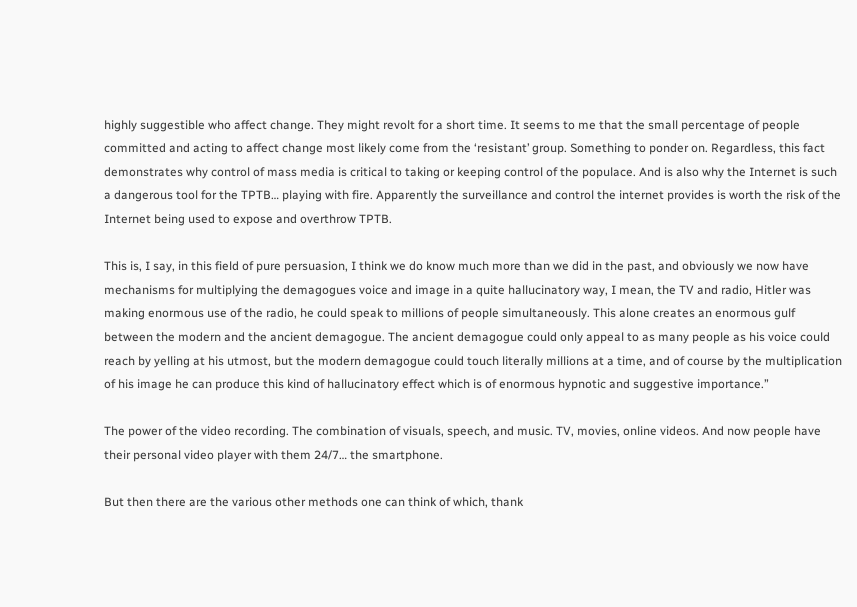highly suggestible who affect change. They might revolt for a short time. It seems to me that the small percentage of people committed and acting to affect change most likely come from the ‘resistant’ group. Something to ponder on. Regardless, this fact demonstrates why control of mass media is critical to taking or keeping control of the populace. And is also why the Internet is such a dangerous tool for the TPTB… playing with fire. Apparently the surveillance and control the internet provides is worth the risk of the Internet being used to expose and overthrow TPTB.

This is, I say, in this field of pure persuasion, I think we do know much more than we did in the past, and obviously we now have mechanisms for multiplying the demagogues voice and image in a quite hallucinatory way, I mean, the TV and radio, Hitler was making enormous use of the radio, he could speak to millions of people simultaneously. This alone creates an enormous gulf between the modern and the ancient demagogue. The ancient demagogue could only appeal to as many people as his voice could reach by yelling at his utmost, but the modern demagogue could touch literally millions at a time, and of course by the multiplication of his image he can produce this kind of hallucinatory effect which is of enormous hypnotic and suggestive importance.”

The power of the video recording. The combination of visuals, speech, and music. TV, movies, online videos. And now people have their personal video player with them 24/7… the smartphone.

But then there are the various other methods one can think of which, thank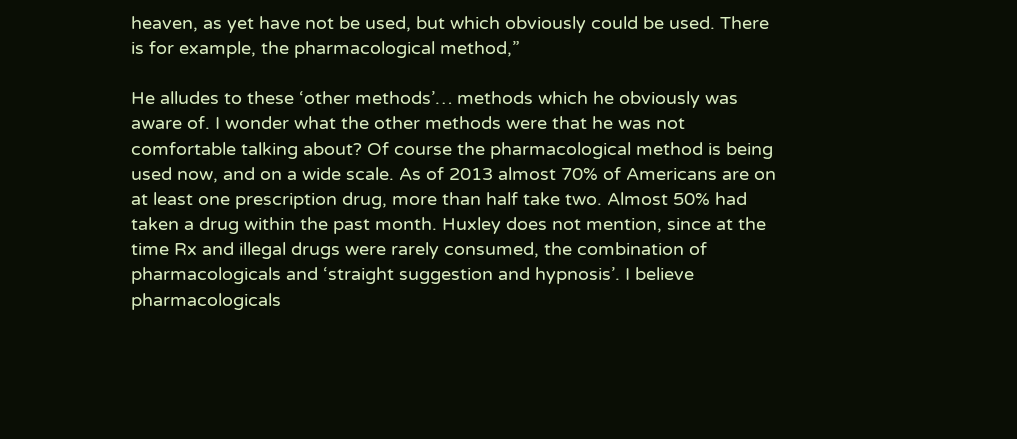heaven, as yet have not be used, but which obviously could be used. There is for example, the pharmacological method,”

He alludes to these ‘other methods’… methods which he obviously was aware of. I wonder what the other methods were that he was not comfortable talking about? Of course the pharmacological method is being used now, and on a wide scale. As of 2013 almost 70% of Americans are on at least one prescription drug, more than half take two. Almost 50% had taken a drug within the past month. Huxley does not mention, since at the time Rx and illegal drugs were rarely consumed, the combination of pharmacologicals and ‘straight suggestion and hypnosis’. I believe pharmacologicals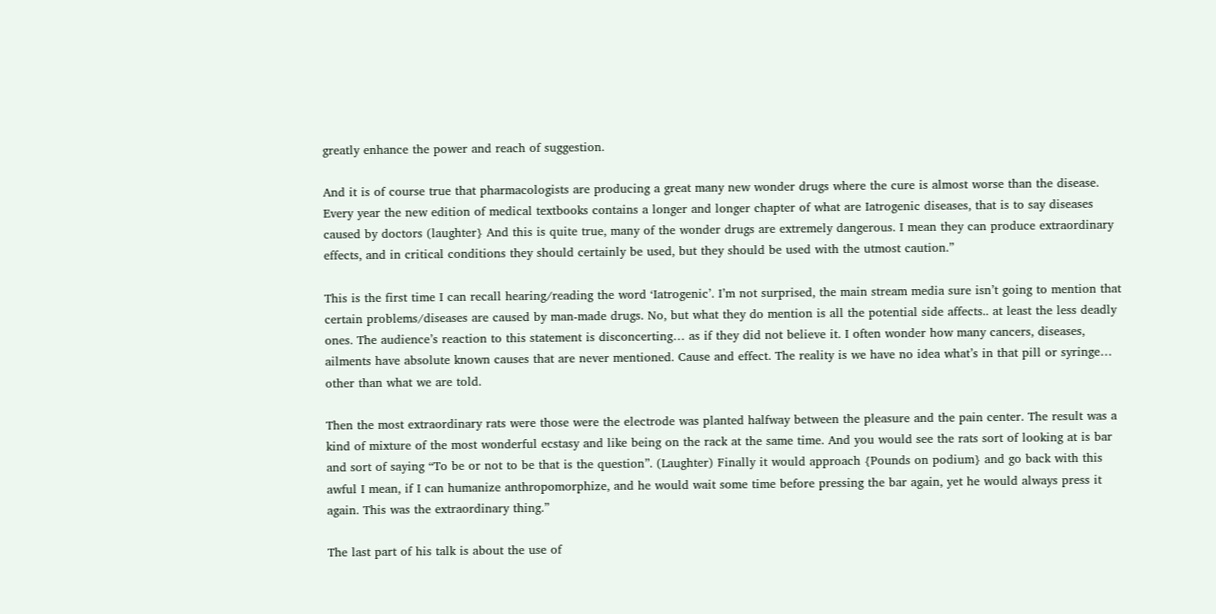greatly enhance the power and reach of suggestion.

And it is of course true that pharmacologists are producing a great many new wonder drugs where the cure is almost worse than the disease. Every year the new edition of medical textbooks contains a longer and longer chapter of what are Iatrogenic diseases, that is to say diseases caused by doctors (laughter} And this is quite true, many of the wonder drugs are extremely dangerous. I mean they can produce extraordinary effects, and in critical conditions they should certainly be used, but they should be used with the utmost caution.”

This is the first time I can recall hearing/reading the word ‘Iatrogenic’. I’m not surprised, the main stream media sure isn’t going to mention that certain problems/diseases are caused by man-made drugs. No, but what they do mention is all the potential side affects.. at least the less deadly ones. The audience’s reaction to this statement is disconcerting… as if they did not believe it. I often wonder how many cancers, diseases, ailments have absolute known causes that are never mentioned. Cause and effect. The reality is we have no idea what’s in that pill or syringe… other than what we are told.

Then the most extraordinary rats were those were the electrode was planted halfway between the pleasure and the pain center. The result was a kind of mixture of the most wonderful ecstasy and like being on the rack at the same time. And you would see the rats sort of looking at is bar and sort of saying “To be or not to be that is the question”. (Laughter) Finally it would approach {Pounds on podium} and go back with this awful I mean, if I can humanize anthropomorphize, and he would wait some time before pressing the bar again, yet he would always press it again. This was the extraordinary thing.”

The last part of his talk is about the use of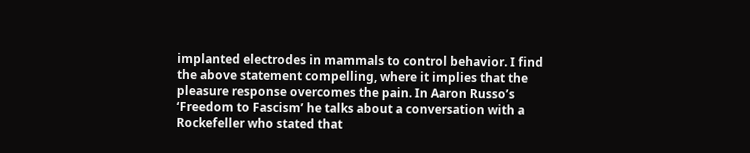implanted electrodes in mammals to control behavior. I find the above statement compelling, where it implies that the pleasure response overcomes the pain. In Aaron Russo’s ‘Freedom to Fascism’ he talks about a conversation with a Rockefeller who stated that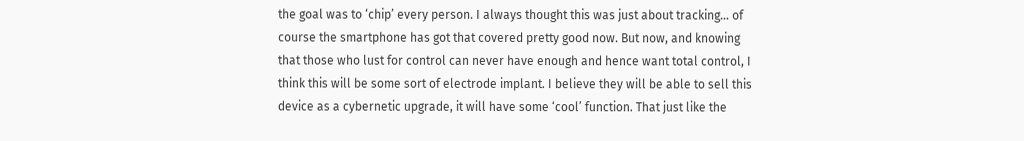the goal was to ‘chip’ every person. I always thought this was just about tracking… of course the smartphone has got that covered pretty good now. But now, and knowing that those who lust for control can never have enough and hence want total control, I think this will be some sort of electrode implant. I believe they will be able to sell this device as a cybernetic upgrade, it will have some ‘cool’ function. That just like the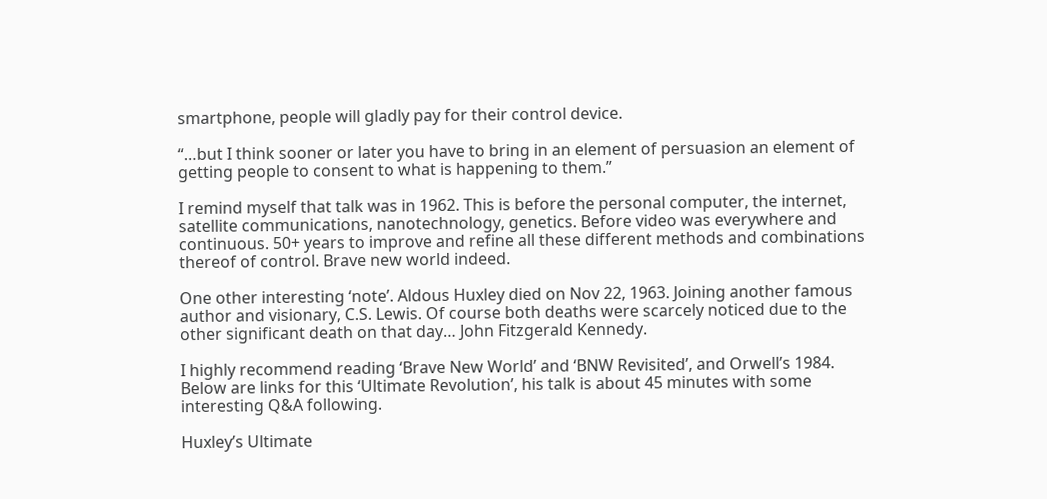smartphone, people will gladly pay for their control device.

“…but I think sooner or later you have to bring in an element of persuasion an element of getting people to consent to what is happening to them.”

I remind myself that talk was in 1962. This is before the personal computer, the internet, satellite communications, nanotechnology, genetics. Before video was everywhere and continuous. 50+ years to improve and refine all these different methods and combinations thereof of control. Brave new world indeed.

One other interesting ‘note’. Aldous Huxley died on Nov 22, 1963. Joining another famous author and visionary, C.S. Lewis. Of course both deaths were scarcely noticed due to the other significant death on that day… John Fitzgerald Kennedy.

I highly recommend reading ‘Brave New World’ and ‘BNW Revisited’, and Orwell’s 1984. Below are links for this ‘Ultimate Revolution’, his talk is about 45 minutes with some interesting Q&A following.

Huxley’s Ultimate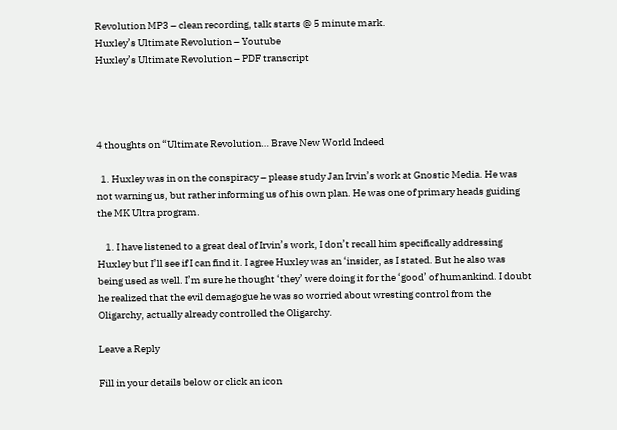Revolution MP3 – clean recording, talk starts @ 5 minute mark.
Huxley’s Ultimate Revolution – Youtube
Huxley’s Ultimate Revolution – PDF transcript




4 thoughts on “Ultimate Revolution… Brave New World Indeed

  1. Huxley was in on the conspiracy – please study Jan Irvin’s work at Gnostic Media. He was not warning us, but rather informing us of his own plan. He was one of primary heads guiding the MK Ultra program.

    1. I have listened to a great deal of Irvin’s work, I don’t recall him specifically addressing Huxley but I’ll see if I can find it. I agree Huxley was an ‘insider, as I stated. But he also was being used as well. I’m sure he thought ‘they’ were doing it for the ‘good’ of humankind. I doubt he realized that the evil demagogue he was so worried about wresting control from the Oligarchy, actually already controlled the Oligarchy.

Leave a Reply

Fill in your details below or click an icon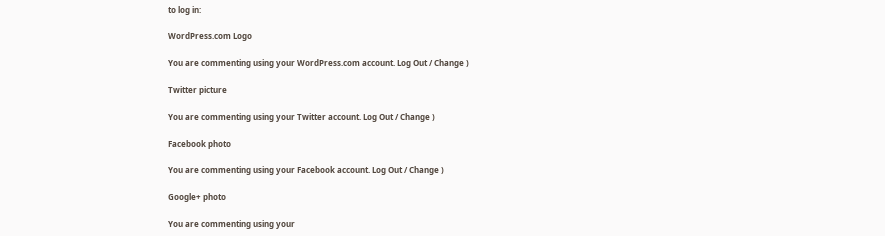to log in:

WordPress.com Logo

You are commenting using your WordPress.com account. Log Out / Change )

Twitter picture

You are commenting using your Twitter account. Log Out / Change )

Facebook photo

You are commenting using your Facebook account. Log Out / Change )

Google+ photo

You are commenting using your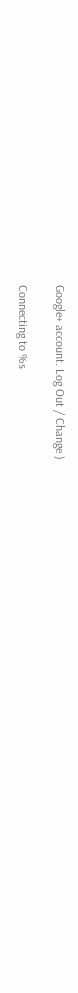Google+ account. Log Out / Change )

Connecting to %s